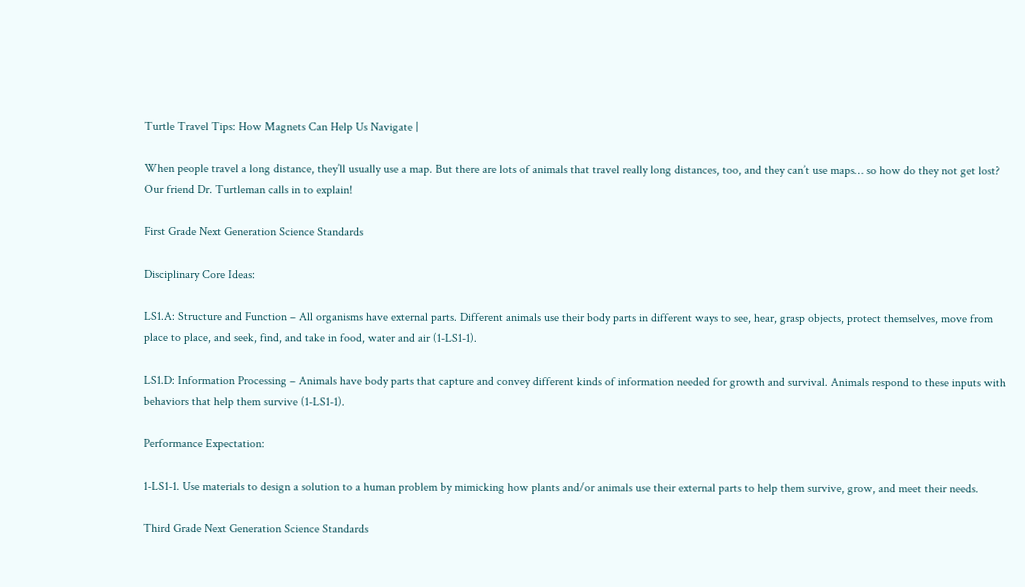Turtle Travel Tips: How Magnets Can Help Us Navigate |

When people travel a long distance, they’ll usually use a map. But there are lots of animals that travel really long distances, too, and they can’t use maps… so how do they not get lost? Our friend Dr. Turtleman calls in to explain!

First Grade Next Generation Science Standards

Disciplinary Core Ideas:

LS1.A: Structure and Function – All organisms have external parts. Different animals use their body parts in different ways to see, hear, grasp objects, protect themselves, move from place to place, and seek, find, and take in food, water and air (1-LS1-1).

LS1.D: Information Processing – Animals have body parts that capture and convey different kinds of information needed for growth and survival. Animals respond to these inputs with behaviors that help them survive (1-LS1-1).

Performance Expectation:

1-LS1-1. Use materials to design a solution to a human problem by mimicking how plants and/or animals use their external parts to help them survive, grow, and meet their needs.

Third Grade Next Generation Science Standards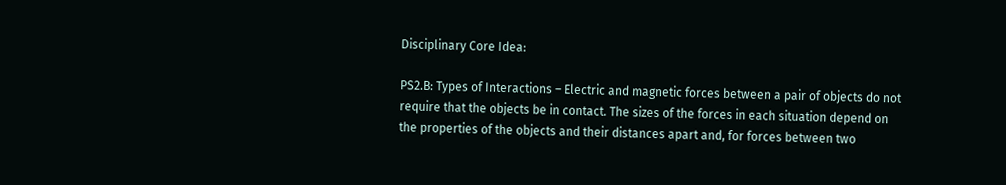Disciplinary Core Idea:

PS2.B: Types of Interactions – Electric and magnetic forces between a pair of objects do not require that the objects be in contact. The sizes of the forces in each situation depend on the properties of the objects and their distances apart and, for forces between two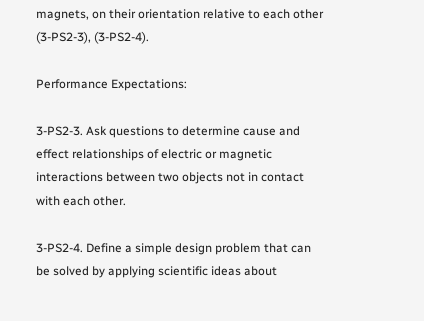magnets, on their orientation relative to each other (3-PS2-3), (3-PS2-4).

Performance Expectations:

3-PS2-3. Ask questions to determine cause and effect relationships of electric or magnetic interactions between two objects not in contact with each other.

3-PS2-4. Define a simple design problem that can be solved by applying scientific ideas about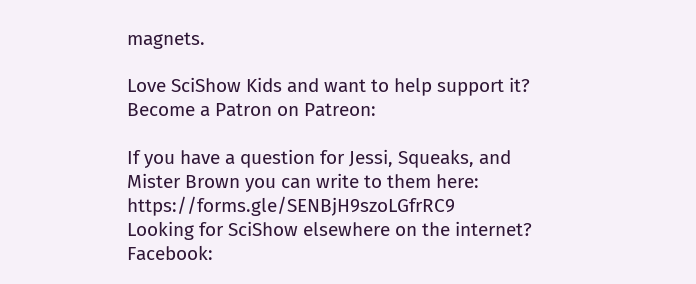magnets.

Love SciShow Kids and want to help support it? Become a Patron on Patreon:

If you have a question for Jessi, Squeaks, and Mister Brown you can write to them here: https://forms.gle/SENBjH9szoLGfrRC9
Looking for SciShow elsewhere on the internet?
Facebook: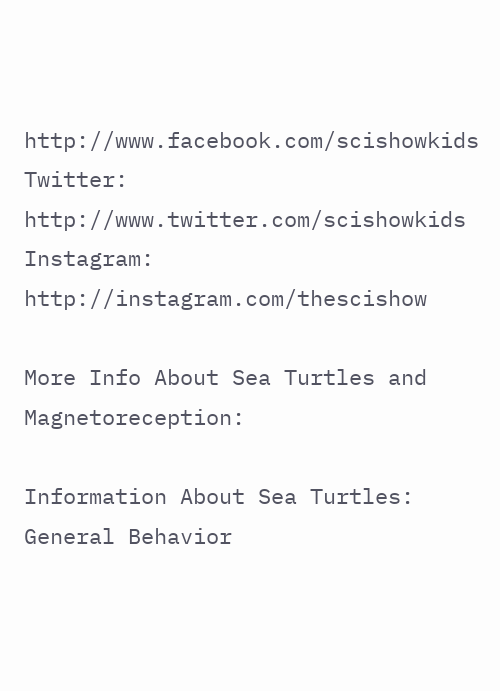http://www.facebook.com/scishowkids
Twitter: http://www.twitter.com/scishowkids
Instagram: http://instagram.com/thescishow

More Info About Sea Turtles and Magnetoreception:

Information About Sea Turtles: General Behavior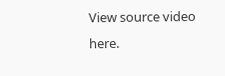View source video here.